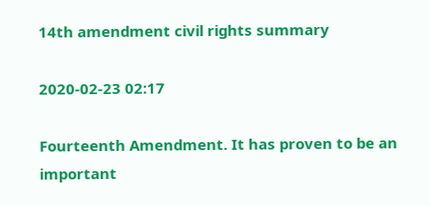14th amendment civil rights summary

2020-02-23 02:17

Fourteenth Amendment. It has proven to be an important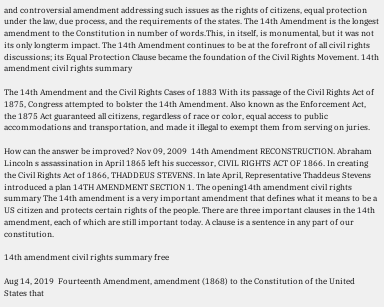and controversial amendment addressing such issues as the rights of citizens, equal protection under the law, due process, and the requirements of the states. The 14th Amendment is the longest amendment to the Constitution in number of words.This, in itself, is monumental, but it was not its only longterm impact. The 14th Amendment continues to be at the forefront of all civil rights discussions; its Equal Protection Clause became the foundation of the Civil Rights Movement. 14th amendment civil rights summary

The 14th Amendment and the Civil Rights Cases of 1883 With its passage of the Civil Rights Act of 1875, Congress attempted to bolster the 14th Amendment. Also known as the Enforcement Act, the 1875 Act guaranteed all citizens, regardless of race or color, equal access to public accommodations and transportation, and made it illegal to exempt them from serving on juries.

How can the answer be improved? Nov 09, 2009  14th Amendment RECONSTRUCTION. Abraham Lincoln s assassination in April 1865 left his successor, CIVIL RIGHTS ACT OF 1866. In creating the Civil Rights Act of 1866, THADDEUS STEVENS. In late April, Representative Thaddeus Stevens introduced a plan 14TH AMENDMENT SECTION 1. The opening14th amendment civil rights summary The 14th amendment is a very important amendment that defines what it means to be a US citizen and protects certain rights of the people. There are three important clauses in the 14th amendment, each of which are still important today. A clause is a sentence in any part of our constitution.

14th amendment civil rights summary free

Aug 14, 2019  Fourteenth Amendment, amendment (1868) to the Constitution of the United States that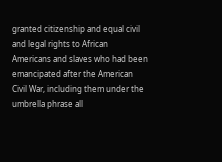granted citizenship and equal civil and legal rights to African Americans and slaves who had been emancipated after the American Civil War, including them under the umbrella phrase all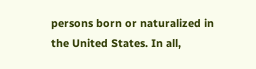persons born or naturalized in the United States. In all,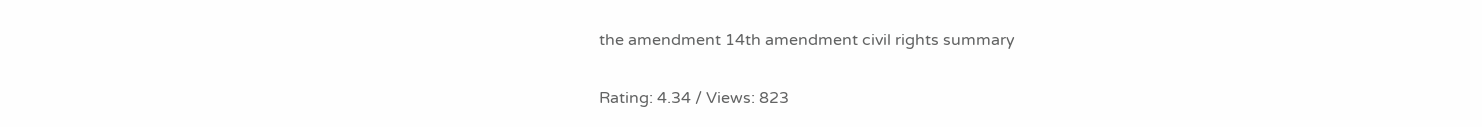the amendment 14th amendment civil rights summary

Rating: 4.34 / Views: 823